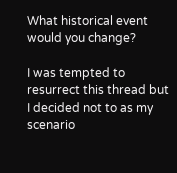What historical event would you change?

I was tempted to resurrect this thread but I decided not to as my scenario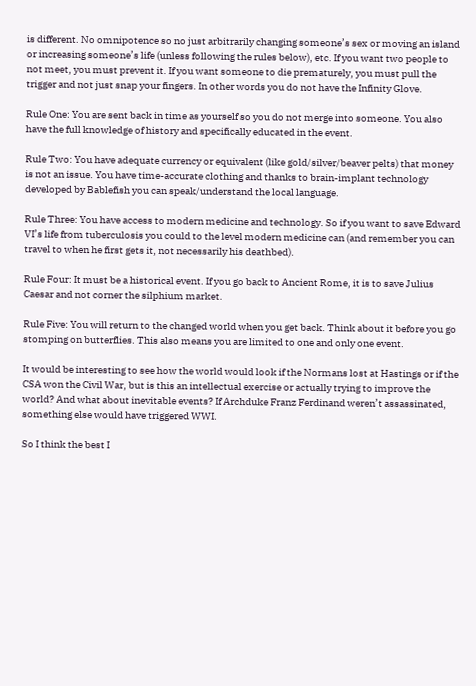is different. No omnipotence so no just arbitrarily changing someone’s sex or moving an island or increasing someone’s life (unless following the rules below), etc. If you want two people to not meet, you must prevent it. If you want someone to die prematurely, you must pull the trigger and not just snap your fingers. In other words you do not have the Infinity Glove.

Rule One: You are sent back in time as yourself so you do not merge into someone. You also have the full knowledge of history and specifically educated in the event.

Rule Two: You have adequate currency or equivalent (like gold/silver/beaver pelts) that money is not an issue. You have time-accurate clothing and thanks to brain-implant technology developed by Bablefish you can speak/understand the local language.

Rule Three: You have access to modern medicine and technology. So if you want to save Edward VI’s life from tuberculosis you could to the level modern medicine can (and remember you can travel to when he first gets it, not necessarily his deathbed).

Rule Four: It must be a historical event. If you go back to Ancient Rome, it is to save Julius Caesar and not corner the silphium market.

Rule Five: You will return to the changed world when you get back. Think about it before you go stomping on butterflies. This also means you are limited to one and only one event.

It would be interesting to see how the world would look if the Normans lost at Hastings or if the CSA won the Civil War, but is this an intellectual exercise or actually trying to improve the world? And what about inevitable events? If Archduke Franz Ferdinand weren’t assassinated, something else would have triggered WWI.

So I think the best I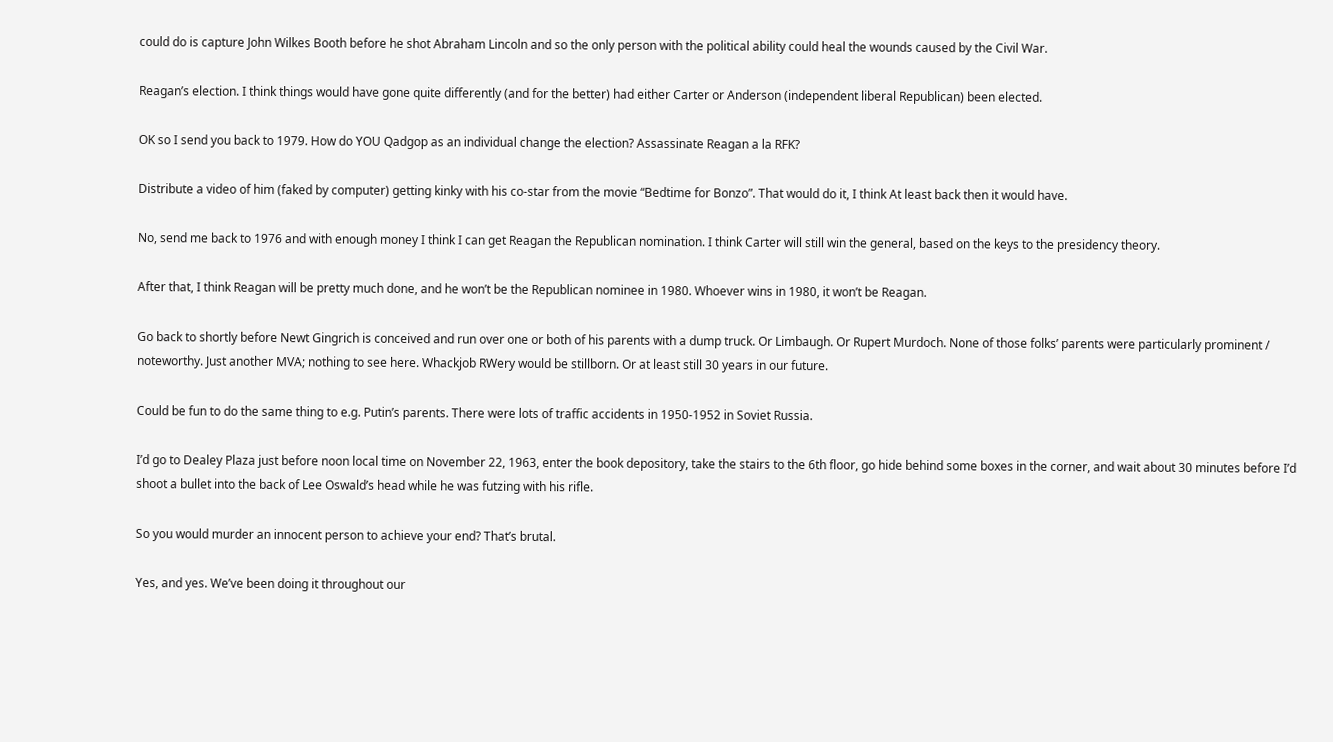could do is capture John Wilkes Booth before he shot Abraham Lincoln and so the only person with the political ability could heal the wounds caused by the Civil War.

Reagan’s election. I think things would have gone quite differently (and for the better) had either Carter or Anderson (independent liberal Republican) been elected.

OK so I send you back to 1979. How do YOU Qadgop as an individual change the election? Assassinate Reagan a la RFK?

Distribute a video of him (faked by computer) getting kinky with his co-star from the movie “Bedtime for Bonzo”. That would do it, I think At least back then it would have.

No, send me back to 1976 and with enough money I think I can get Reagan the Republican nomination. I think Carter will still win the general, based on the keys to the presidency theory.

After that, I think Reagan will be pretty much done, and he won’t be the Republican nominee in 1980. Whoever wins in 1980, it won’t be Reagan.

Go back to shortly before Newt Gingrich is conceived and run over one or both of his parents with a dump truck. Or Limbaugh. Or Rupert Murdoch. None of those folks’ parents were particularly prominent / noteworthy. Just another MVA; nothing to see here. Whackjob RWery would be stillborn. Or at least still 30 years in our future.

Could be fun to do the same thing to e.g. Putin’s parents. There were lots of traffic accidents in 1950-1952 in Soviet Russia.

I’d go to Dealey Plaza just before noon local time on November 22, 1963, enter the book depository, take the stairs to the 6th floor, go hide behind some boxes in the corner, and wait about 30 minutes before I’d shoot a bullet into the back of Lee Oswald’s head while he was futzing with his rifle.

So you would murder an innocent person to achieve your end? That’s brutal.

Yes, and yes. We’ve been doing it throughout our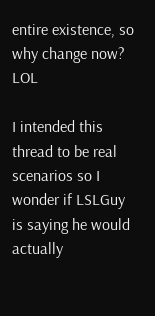entire existence, so why change now? LOL

I intended this thread to be real scenarios so I wonder if LSLGuy is saying he would actually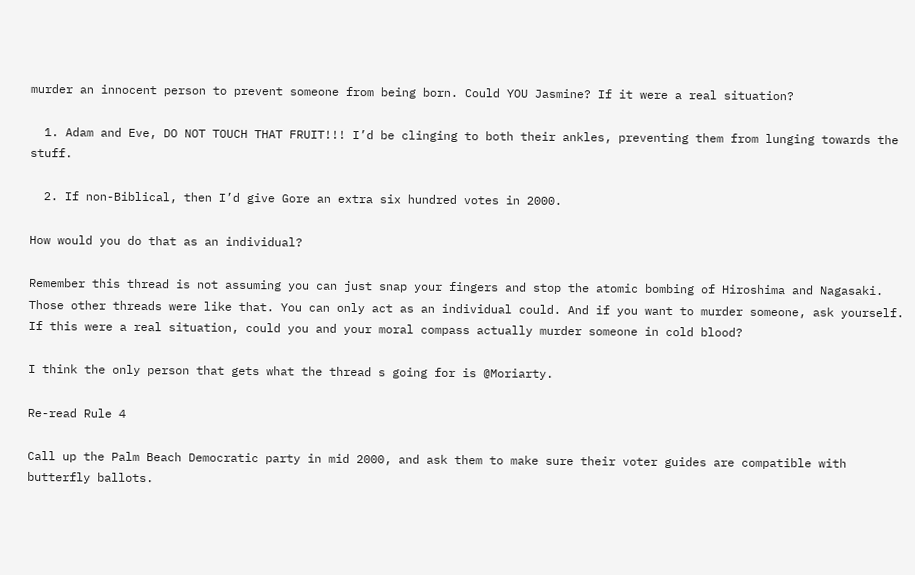murder an innocent person to prevent someone from being born. Could YOU Jasmine? If it were a real situation?

  1. Adam and Eve, DO NOT TOUCH THAT FRUIT!!! I’d be clinging to both their ankles, preventing them from lunging towards the stuff.

  2. If non-Biblical, then I’d give Gore an extra six hundred votes in 2000.

How would you do that as an individual?

Remember this thread is not assuming you can just snap your fingers and stop the atomic bombing of Hiroshima and Nagasaki. Those other threads were like that. You can only act as an individual could. And if you want to murder someone, ask yourself. If this were a real situation, could you and your moral compass actually murder someone in cold blood?

I think the only person that gets what the thread s going for is @Moriarty.

Re-read Rule 4

Call up the Palm Beach Democratic party in mid 2000, and ask them to make sure their voter guides are compatible with butterfly ballots.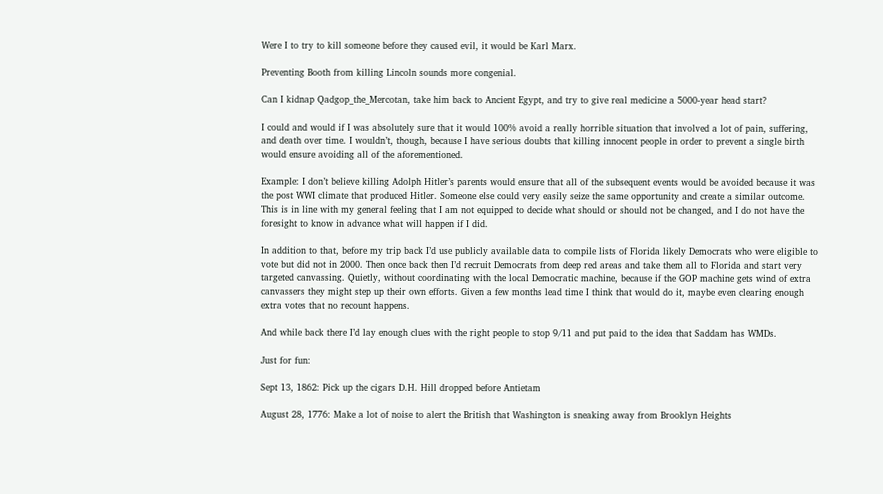Were I to try to kill someone before they caused evil, it would be Karl Marx.

Preventing Booth from killing Lincoln sounds more congenial.

Can I kidnap Qadgop_the_Mercotan, take him back to Ancient Egypt, and try to give real medicine a 5000-year head start?

I could and would if I was absolutely sure that it would 100% avoid a really horrible situation that involved a lot of pain, suffering, and death over time. I wouldn’t, though, because I have serious doubts that killing innocent people in order to prevent a single birth would ensure avoiding all of the aforementioned.

Example: I don’t believe killing Adolph Hitler’s parents would ensure that all of the subsequent events would be avoided because it was the post WWI climate that produced Hitler. Someone else could very easily seize the same opportunity and create a similar outcome. This is in line with my general feeling that I am not equipped to decide what should or should not be changed, and I do not have the foresight to know in advance what will happen if I did.

In addition to that, before my trip back I’d use publicly available data to compile lists of Florida likely Democrats who were eligible to vote but did not in 2000. Then once back then I’d recruit Democrats from deep red areas and take them all to Florida and start very targeted canvassing. Quietly, without coordinating with the local Democratic machine, because if the GOP machine gets wind of extra canvassers they might step up their own efforts. Given a few months lead time I think that would do it, maybe even clearing enough extra votes that no recount happens.

And while back there I’d lay enough clues with the right people to stop 9/11 and put paid to the idea that Saddam has WMDs.

Just for fun:

Sept 13, 1862: Pick up the cigars D.H. Hill dropped before Antietam

August 28, 1776: Make a lot of noise to alert the British that Washington is sneaking away from Brooklyn Heights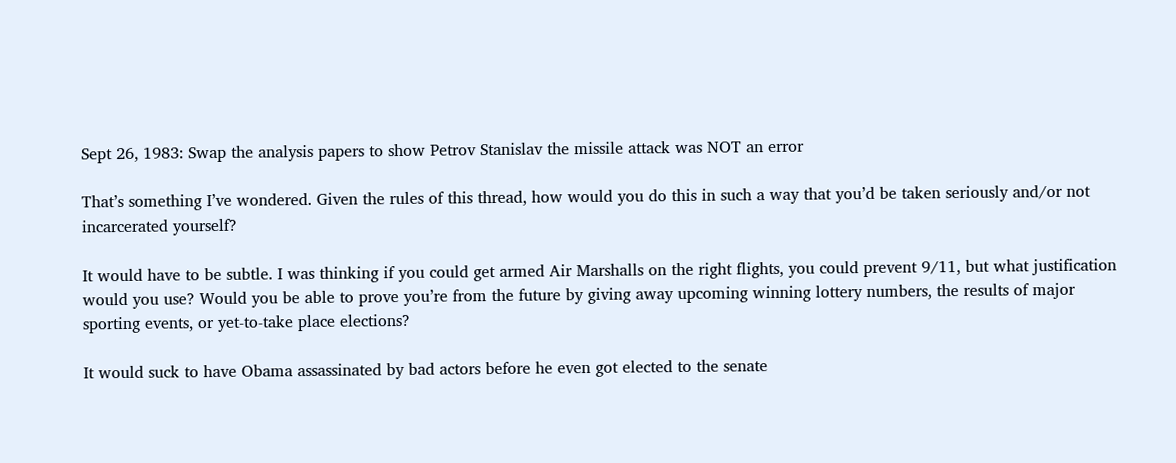Sept 26, 1983: Swap the analysis papers to show Petrov Stanislav the missile attack was NOT an error

That’s something I’ve wondered. Given the rules of this thread, how would you do this in such a way that you’d be taken seriously and/or not incarcerated yourself?

It would have to be subtle. I was thinking if you could get armed Air Marshalls on the right flights, you could prevent 9/11, but what justification would you use? Would you be able to prove you’re from the future by giving away upcoming winning lottery numbers, the results of major sporting events, or yet-to-take place elections?

It would suck to have Obama assassinated by bad actors before he even got elected to the senate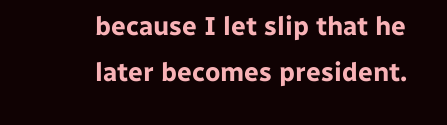because I let slip that he later becomes president.